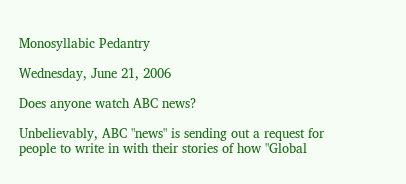Monosyllabic Pedantry

Wednesday, June 21, 2006

Does anyone watch ABC news?

Unbelievably, ABC "news" is sending out a request for people to write in with their stories of how "Global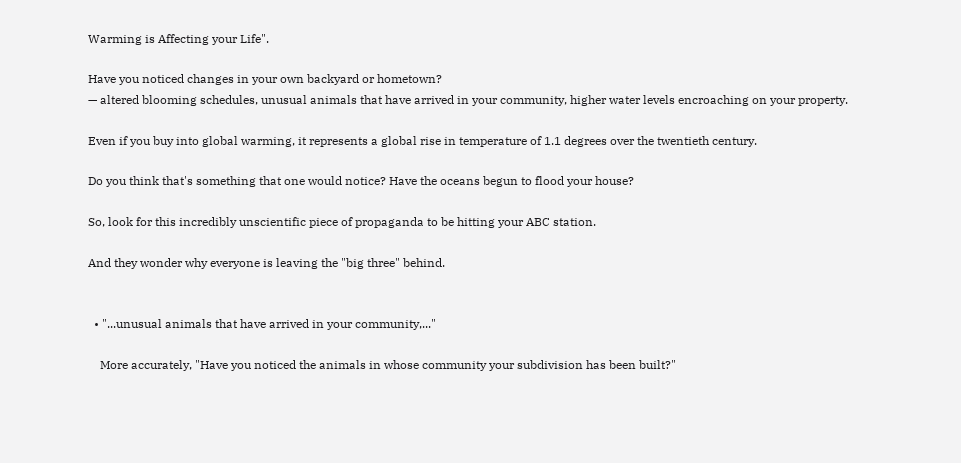Warming is Affecting your Life".

Have you noticed changes in your own backyard or hometown?
— altered blooming schedules, unusual animals that have arrived in your community, higher water levels encroaching on your property.

Even if you buy into global warming, it represents a global rise in temperature of 1.1 degrees over the twentieth century.

Do you think that's something that one would notice? Have the oceans begun to flood your house?

So, look for this incredibly unscientific piece of propaganda to be hitting your ABC station.

And they wonder why everyone is leaving the "big three" behind.


  • "...unusual animals that have arrived in your community,..."

    More accurately, "Have you noticed the animals in whose community your subdivision has been built?"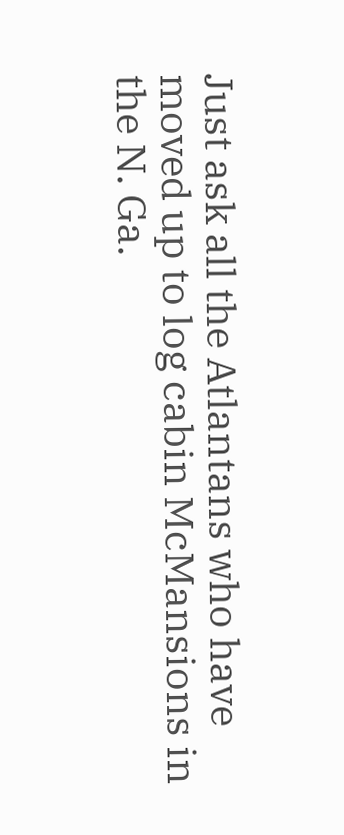Just ask all the Atlantans who have moved up to log cabin McMansions in the N. Ga.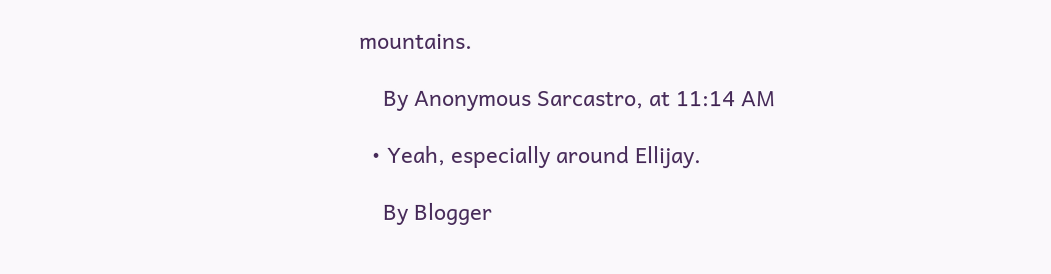mountains.

    By Anonymous Sarcastro, at 11:14 AM

  • Yeah, especially around Ellijay.

    By Blogger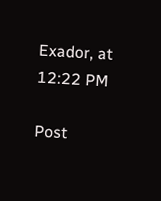Exador, at 12:22 PM

Post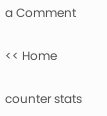a Comment

<< Home

counter stats